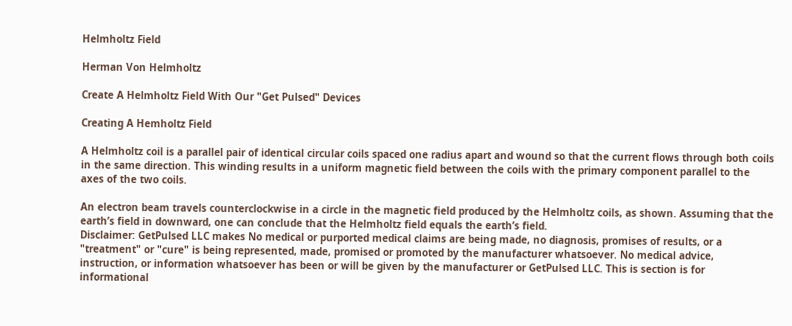Helmholtz Field

Herman Von Helmholtz

Create A Helmholtz Field With Our "Get Pulsed" Devices

Creating A Hemholtz Field

A Helmholtz coil is a parallel pair of identical circular coils spaced one radius apart and wound so that the current flows through both coils in the same direction. This winding results in a uniform magnetic field between the coils with the primary component parallel to the axes of the two coils.

An electron beam travels counterclockwise in a circle in the magnetic field produced by the Helmholtz coils, as shown. Assuming that the earth’s field in downward, one can conclude that the Helmholtz field equals the earth’s field.
Disclaimer: GetPulsed LLC makes No medical or purported medical claims are being made, no diagnosis, promises of results, or a "treatment" or "cure" is being represented, made, promised or promoted by the manufacturer whatsoever. No medical advice, instruction, or information whatsoever has been or will be given by the manufacturer or GetPulsed LLC. This is section is for informational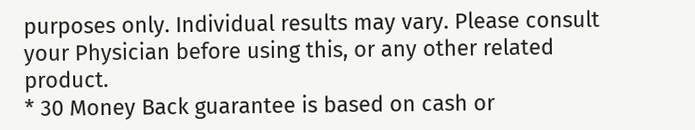purposes only. Individual results may vary. Please consult your Physician before using this, or any other related product.
* 30 Money Back guarantee is based on cash or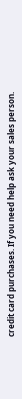credit card purchases. If you need help ask your sales person.